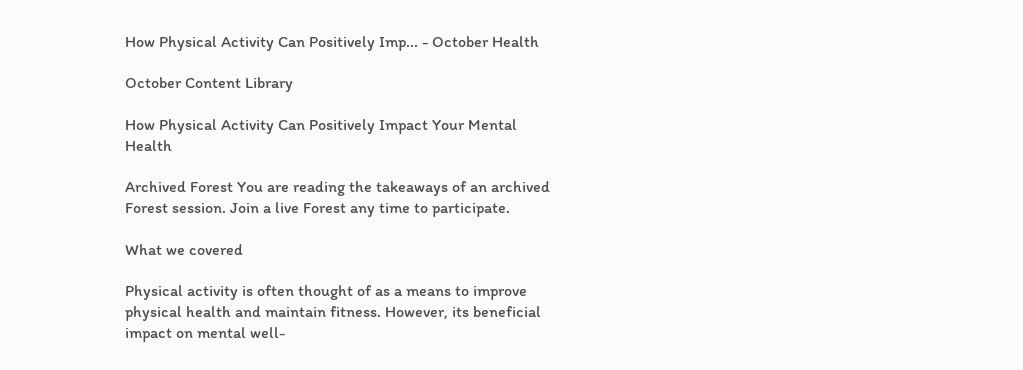How Physical Activity Can Positively Imp... - October Health

October Content Library

How Physical Activity Can Positively Impact Your Mental Health

Archived Forest You are reading the takeaways of an archived Forest session. Join a live Forest any time to participate.

What we covered

Physical activity is often thought of as a means to improve physical health and maintain fitness. However, its beneficial impact on mental well-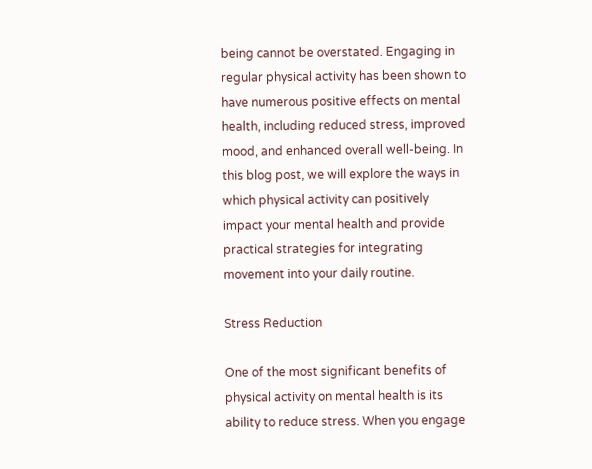being cannot be overstated. Engaging in regular physical activity has been shown to have numerous positive effects on mental health, including reduced stress, improved mood, and enhanced overall well-being. In this blog post, we will explore the ways in which physical activity can positively impact your mental health and provide practical strategies for integrating movement into your daily routine.

Stress Reduction

One of the most significant benefits of physical activity on mental health is its ability to reduce stress. When you engage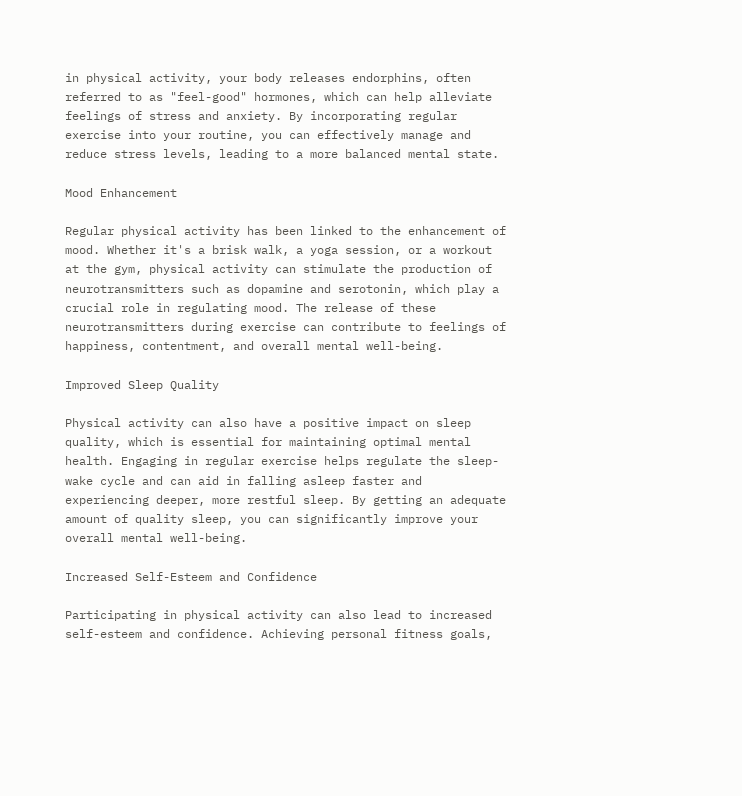in physical activity, your body releases endorphins, often referred to as "feel-good" hormones, which can help alleviate feelings of stress and anxiety. By incorporating regular exercise into your routine, you can effectively manage and reduce stress levels, leading to a more balanced mental state.

Mood Enhancement

Regular physical activity has been linked to the enhancement of mood. Whether it's a brisk walk, a yoga session, or a workout at the gym, physical activity can stimulate the production of neurotransmitters such as dopamine and serotonin, which play a crucial role in regulating mood. The release of these neurotransmitters during exercise can contribute to feelings of happiness, contentment, and overall mental well-being.

Improved Sleep Quality

Physical activity can also have a positive impact on sleep quality, which is essential for maintaining optimal mental health. Engaging in regular exercise helps regulate the sleep-wake cycle and can aid in falling asleep faster and experiencing deeper, more restful sleep. By getting an adequate amount of quality sleep, you can significantly improve your overall mental well-being.

Increased Self-Esteem and Confidence

Participating in physical activity can also lead to increased self-esteem and confidence. Achieving personal fitness goals,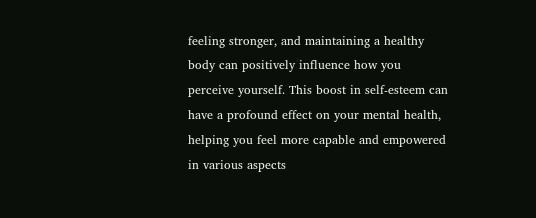feeling stronger, and maintaining a healthy body can positively influence how you perceive yourself. This boost in self-esteem can have a profound effect on your mental health, helping you feel more capable and empowered in various aspects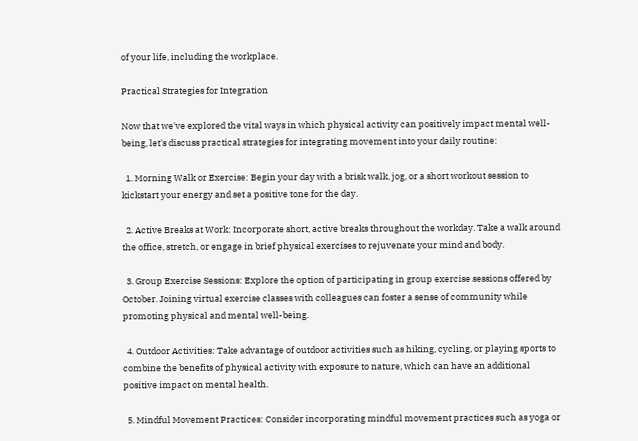of your life, including the workplace.

Practical Strategies for Integration

Now that we've explored the vital ways in which physical activity can positively impact mental well-being, let's discuss practical strategies for integrating movement into your daily routine:

  1. Morning Walk or Exercise: Begin your day with a brisk walk, jog, or a short workout session to kickstart your energy and set a positive tone for the day.

  2. Active Breaks at Work: Incorporate short, active breaks throughout the workday. Take a walk around the office, stretch, or engage in brief physical exercises to rejuvenate your mind and body.

  3. Group Exercise Sessions: Explore the option of participating in group exercise sessions offered by October. Joining virtual exercise classes with colleagues can foster a sense of community while promoting physical and mental well-being.

  4. Outdoor Activities: Take advantage of outdoor activities such as hiking, cycling, or playing sports to combine the benefits of physical activity with exposure to nature, which can have an additional positive impact on mental health.

  5. Mindful Movement Practices: Consider incorporating mindful movement practices such as yoga or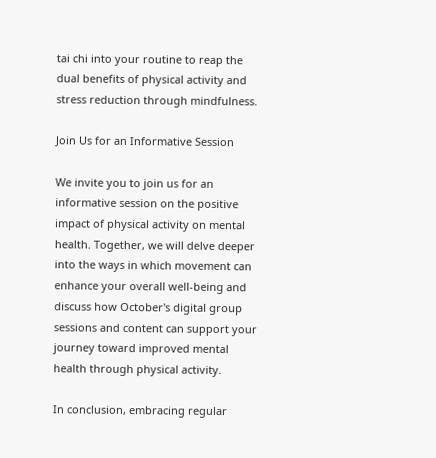tai chi into your routine to reap the dual benefits of physical activity and stress reduction through mindfulness.

Join Us for an Informative Session

We invite you to join us for an informative session on the positive impact of physical activity on mental health. Together, we will delve deeper into the ways in which movement can enhance your overall well-being and discuss how October's digital group sessions and content can support your journey toward improved mental health through physical activity.

In conclusion, embracing regular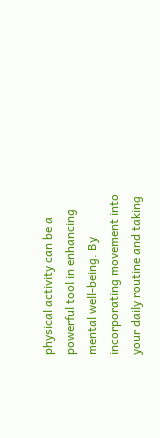physical activity can be a powerful tool in enhancing mental well-being. By incorporating movement into your daily routine and taking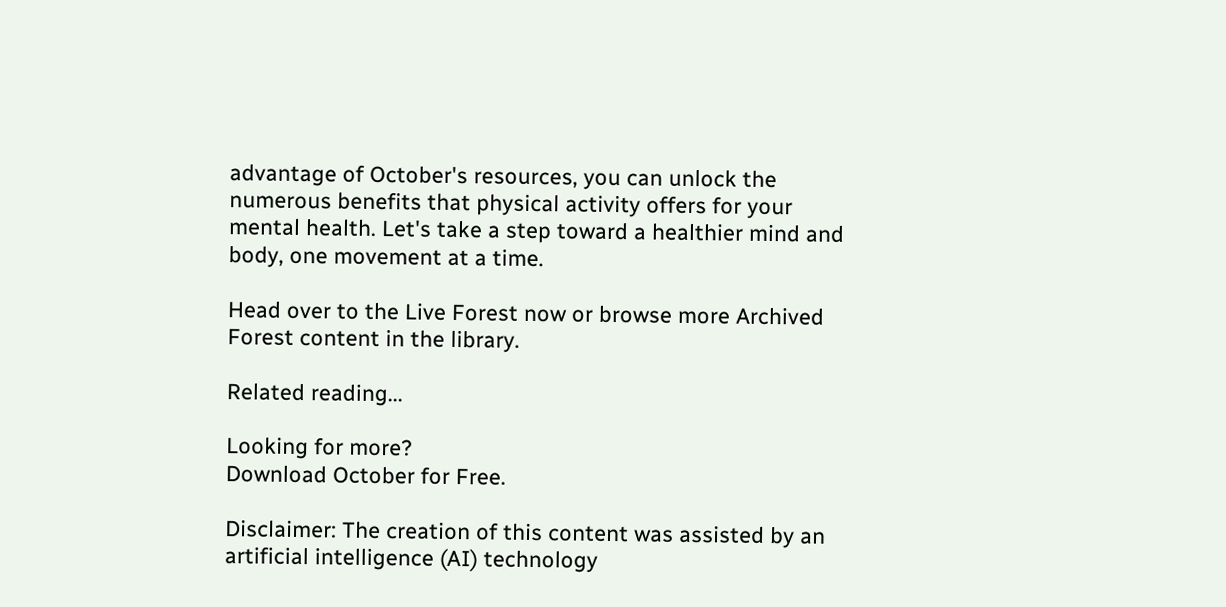advantage of October's resources, you can unlock the numerous benefits that physical activity offers for your mental health. Let's take a step toward a healthier mind and body, one movement at a time.

Head over to the Live Forest now or browse more Archived Forest content in the library.

Related reading...

Looking for more?
Download October for Free.

Disclaimer: The creation of this content was assisted by an artificial intelligence (AI) technology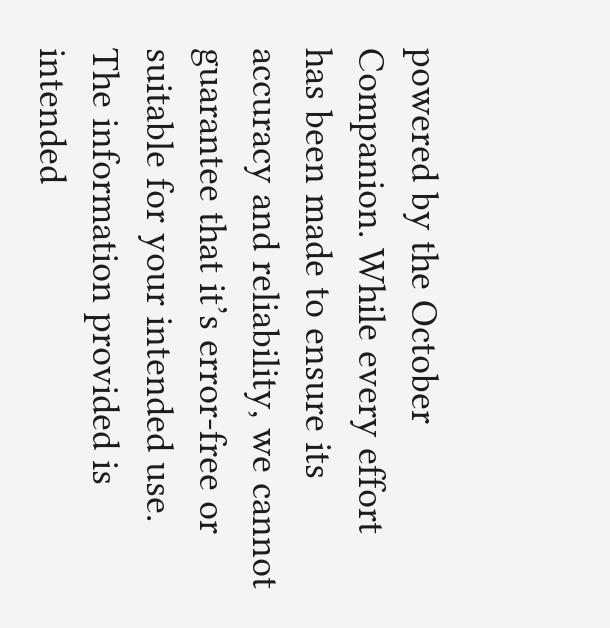powered by the October Companion. While every effort has been made to ensure its accuracy and reliability, we cannot guarantee that it’s error-free or suitable for your intended use. The information provided is intended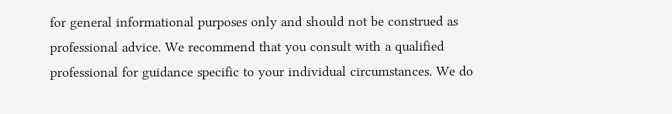for general informational purposes only and should not be construed as professional advice. We recommend that you consult with a qualified professional for guidance specific to your individual circumstances. We do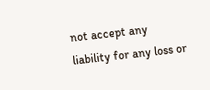not accept any liability for any loss or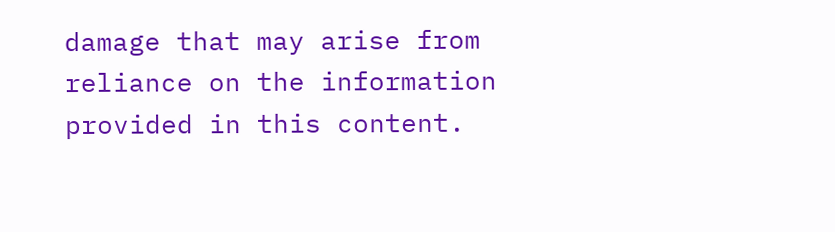damage that may arise from reliance on the information provided in this content.